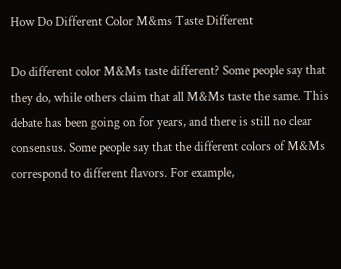How Do Different Color M&ms Taste Different

Do different color M&Ms taste different? Some people say that they do, while others claim that all M&Ms taste the same. This debate has been going on for years, and there is still no clear consensus. Some people say that the different colors of M&Ms correspond to different flavors. For example,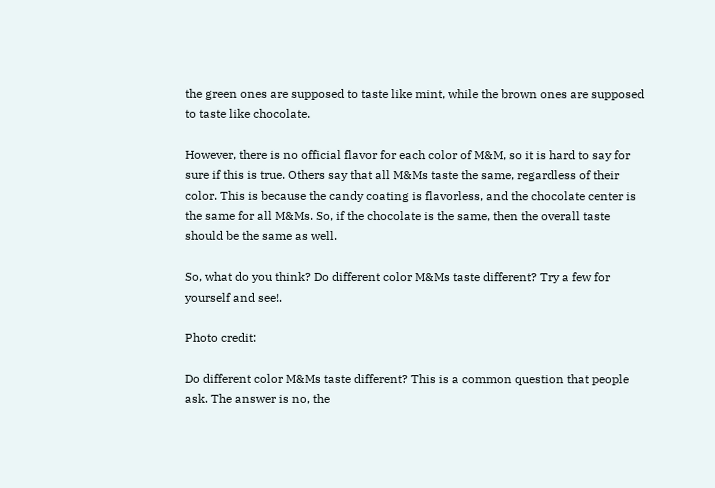the green ones are supposed to taste like mint, while the brown ones are supposed to taste like chocolate.

However, there is no official flavor for each color of M&M, so it is hard to say for sure if this is true. Others say that all M&Ms taste the same, regardless of their color. This is because the candy coating is flavorless, and the chocolate center is the same for all M&Ms. So, if the chocolate is the same, then the overall taste should be the same as well.

So, what do you think? Do different color M&Ms taste different? Try a few for yourself and see!.

Photo credit:

Do different color M&Ms taste different? This is a common question that people ask. The answer is no, the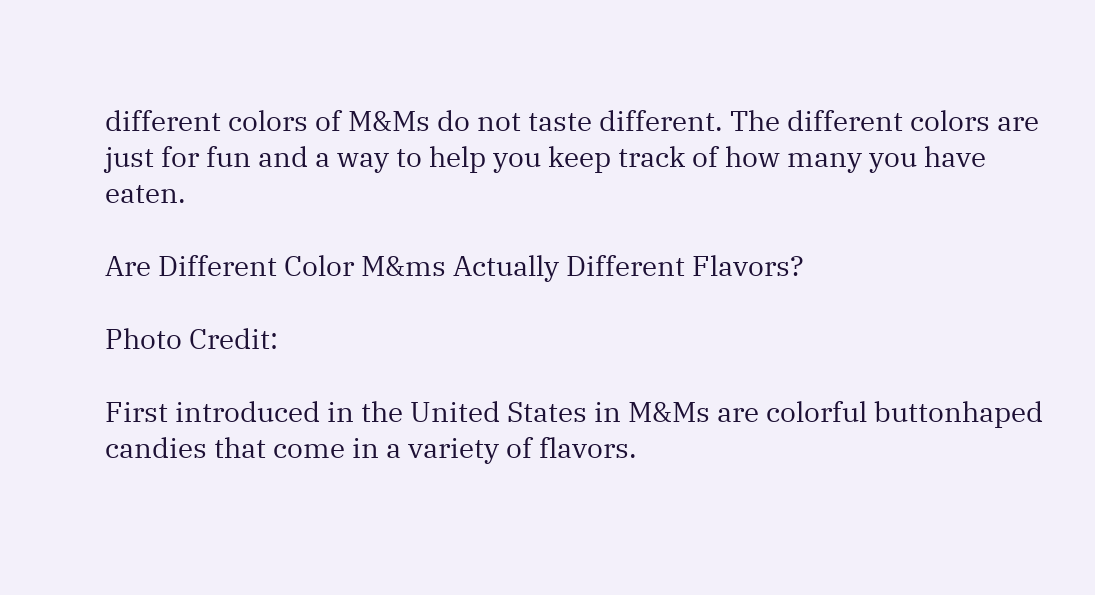different colors of M&Ms do not taste different. The different colors are just for fun and a way to help you keep track of how many you have eaten.

Are Different Color M&ms Actually Different Flavors?

Photo Credit:

First introduced in the United States in M&Ms are colorful buttonhaped candies that come in a variety of flavors.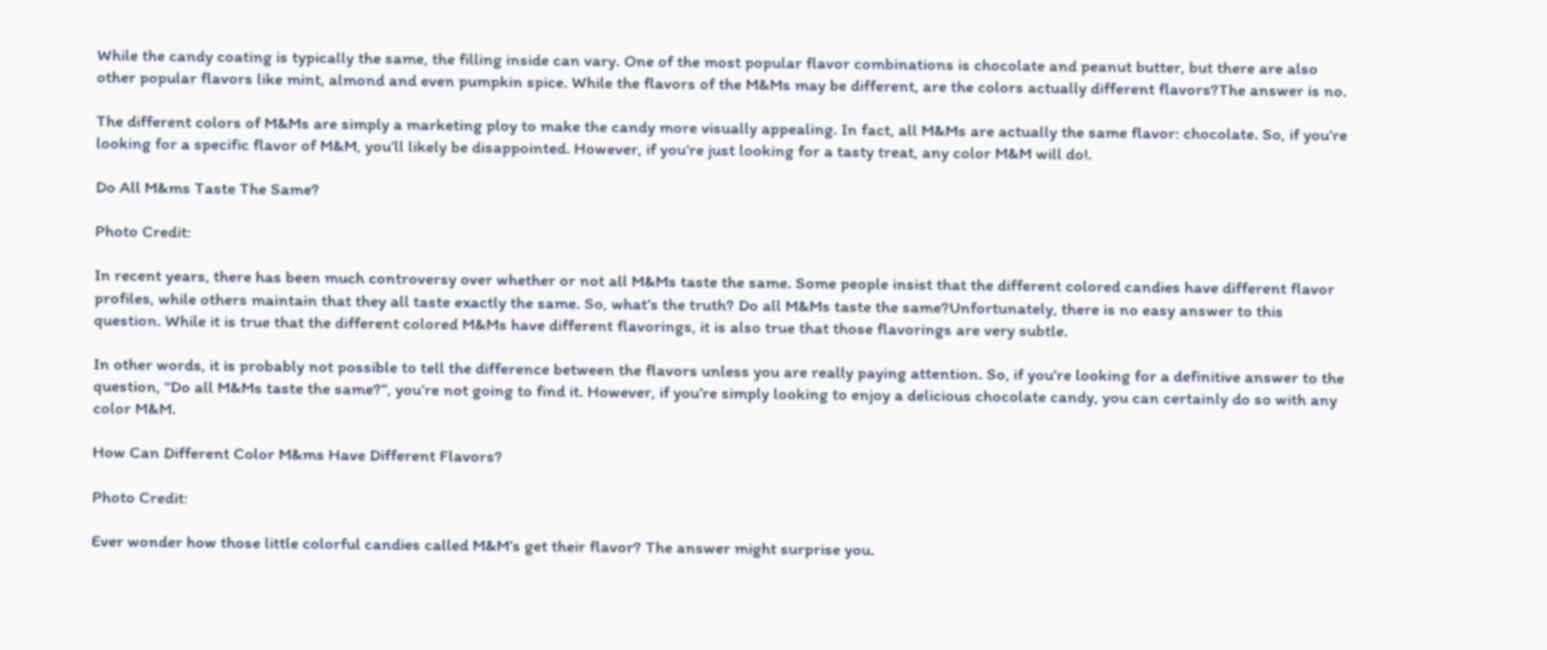While the candy coating is typically the same, the filling inside can vary. One of the most popular flavor combinations is chocolate and peanut butter, but there are also other popular flavors like mint, almond and even pumpkin spice. While the flavors of the M&Ms may be different, are the colors actually different flavors?The answer is no.

The different colors of M&Ms are simply a marketing ploy to make the candy more visually appealing. In fact, all M&Ms are actually the same flavor: chocolate. So, if you’re looking for a specific flavor of M&M, you’ll likely be disappointed. However, if you’re just looking for a tasty treat, any color M&M will do!.

Do All M&ms Taste The Same?

Photo Credit:

In recent years, there has been much controversy over whether or not all M&Ms taste the same. Some people insist that the different colored candies have different flavor profiles, while others maintain that they all taste exactly the same. So, what’s the truth? Do all M&Ms taste the same?Unfortunately, there is no easy answer to this question. While it is true that the different colored M&Ms have different flavorings, it is also true that those flavorings are very subtle.

In other words, it is probably not possible to tell the difference between the flavors unless you are really paying attention. So, if you’re looking for a definitive answer to the question, “Do all M&Ms taste the same?”, you’re not going to find it. However, if you’re simply looking to enjoy a delicious chocolate candy, you can certainly do so with any color M&M.

How Can Different Color M&ms Have Different Flavors?

Photo Credit:

Ever wonder how those little colorful candies called M&M’s get their flavor? The answer might surprise you.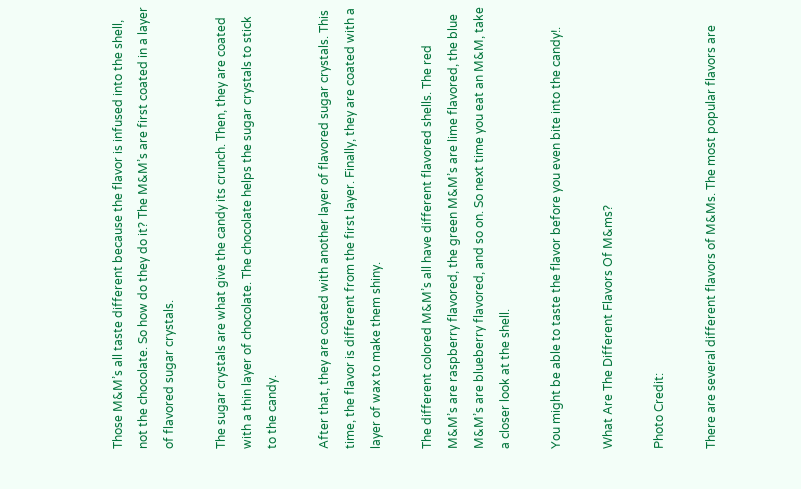Those M&M’s all taste different because the flavor is infused into the shell, not the chocolate. So how do they do it? The M&M’s are first coated in a layer of flavored sugar crystals.

The sugar crystals are what give the candy its crunch. Then, they are coated with a thin layer of chocolate. The chocolate helps the sugar crystals to stick to the candy.

After that, they are coated with another layer of flavored sugar crystals. This time, the flavor is different from the first layer. Finally, they are coated with a layer of wax to make them shiny.

The different colored M&M’s all have different flavored shells. The red M&M’s are raspberry flavored, the green M&M’s are lime flavored, the blue M&M’s are blueberry flavored, and so on. So next time you eat an M&M, take a closer look at the shell.

You might be able to taste the flavor before you even bite into the candy!.

What Are The Different Flavors Of M&ms?

Photo Credit:

There are several different flavors of M&Ms. The most popular flavors are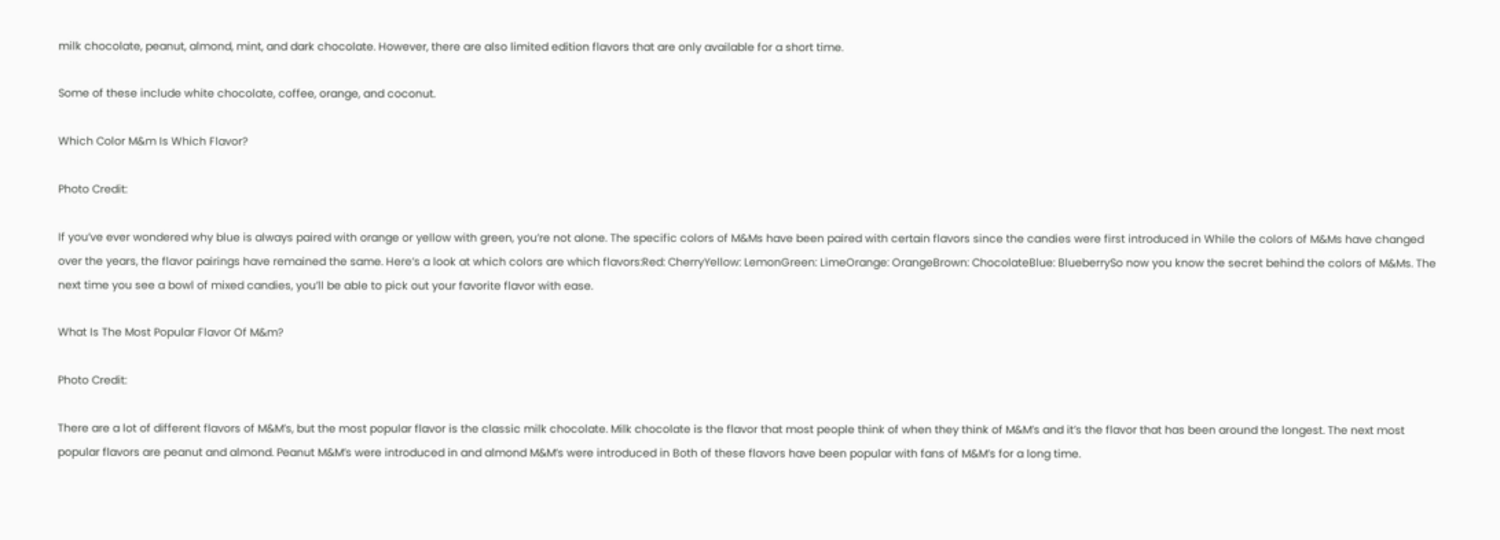milk chocolate, peanut, almond, mint, and dark chocolate. However, there are also limited edition flavors that are only available for a short time.

Some of these include white chocolate, coffee, orange, and coconut.

Which Color M&m Is Which Flavor?

Photo Credit:

If you’ve ever wondered why blue is always paired with orange or yellow with green, you’re not alone. The specific colors of M&Ms have been paired with certain flavors since the candies were first introduced in While the colors of M&Ms have changed over the years, the flavor pairings have remained the same. Here’s a look at which colors are which flavors:Red: CherryYellow: LemonGreen: LimeOrange: OrangeBrown: ChocolateBlue: BlueberrySo now you know the secret behind the colors of M&Ms. The next time you see a bowl of mixed candies, you’ll be able to pick out your favorite flavor with ease.

What Is The Most Popular Flavor Of M&m?

Photo Credit:

There are a lot of different flavors of M&M’s, but the most popular flavor is the classic milk chocolate. Milk chocolate is the flavor that most people think of when they think of M&M’s and it’s the flavor that has been around the longest. The next most popular flavors are peanut and almond. Peanut M&M’s were introduced in and almond M&M’s were introduced in Both of these flavors have been popular with fans of M&M’s for a long time.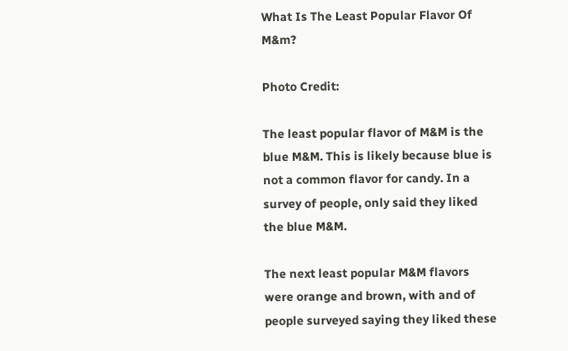What Is The Least Popular Flavor Of M&m?

Photo Credit:

The least popular flavor of M&M is the blue M&M. This is likely because blue is not a common flavor for candy. In a survey of people, only said they liked the blue M&M.

The next least popular M&M flavors were orange and brown, with and of people surveyed saying they liked these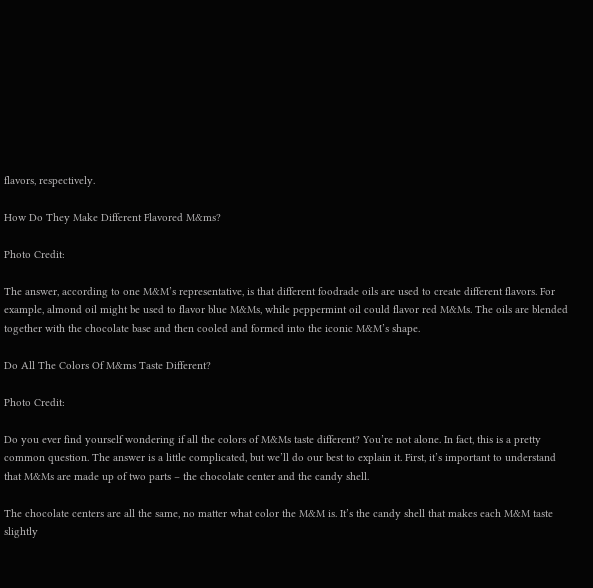flavors, respectively.

How Do They Make Different Flavored M&ms?

Photo Credit:

The answer, according to one M&M’s representative, is that different foodrade oils are used to create different flavors. For example, almond oil might be used to flavor blue M&Ms, while peppermint oil could flavor red M&Ms. The oils are blended together with the chocolate base and then cooled and formed into the iconic M&M’s shape.

Do All The Colors Of M&ms Taste Different?

Photo Credit:

Do you ever find yourself wondering if all the colors of M&Ms taste different? You’re not alone. In fact, this is a pretty common question. The answer is a little complicated, but we’ll do our best to explain it. First, it’s important to understand that M&Ms are made up of two parts – the chocolate center and the candy shell.

The chocolate centers are all the same, no matter what color the M&M is. It’s the candy shell that makes each M&M taste slightly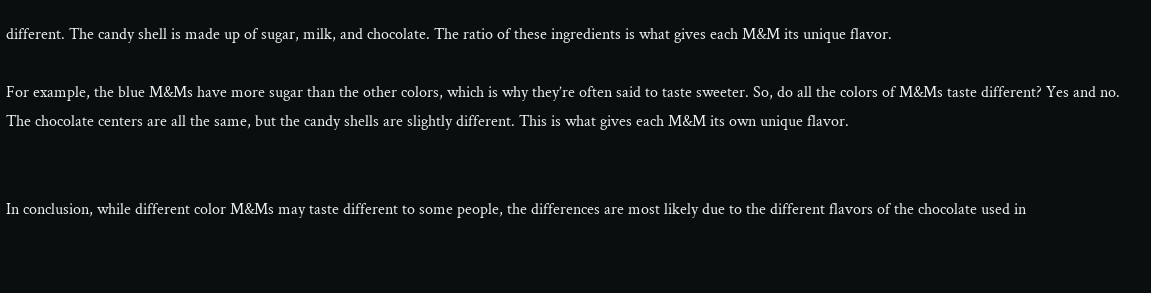different. The candy shell is made up of sugar, milk, and chocolate. The ratio of these ingredients is what gives each M&M its unique flavor.

For example, the blue M&Ms have more sugar than the other colors, which is why they’re often said to taste sweeter. So, do all the colors of M&Ms taste different? Yes and no. The chocolate centers are all the same, but the candy shells are slightly different. This is what gives each M&M its own unique flavor.


In conclusion, while different color M&Ms may taste different to some people, the differences are most likely due to the different flavors of the chocolate used in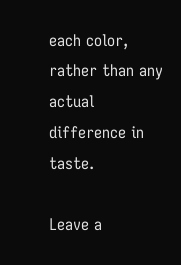each color, rather than any actual difference in taste.

Leave a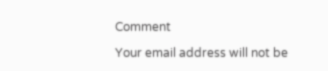Comment

Your email address will not be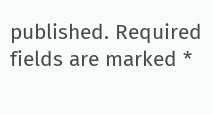published. Required fields are marked *